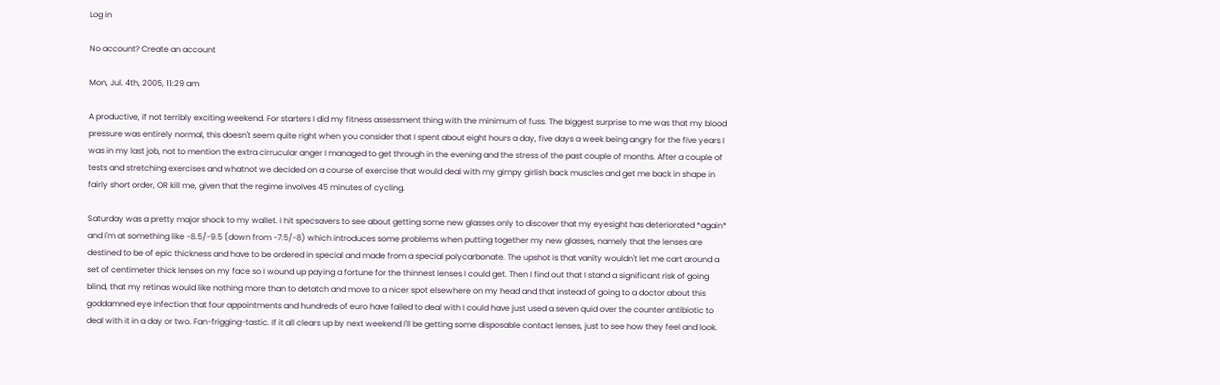Log in

No account? Create an account

Mon, Jul. 4th, 2005, 11:29 am

A productive, if not terribly exciting weekend. For starters I did my fitness assessment thing with the minimum of fuss. The biggest surprise to me was that my blood pressure was entirely normal, this doesn't seem quite right when you consider that I spent about eight hours a day, five days a week being angry for the five years I was in my last job, not to mention the extra cirrucular anger I managed to get through in the evening and the stress of the past couple of months. After a couple of tests and stretching exercises and whatnot we decided on a course of exercise that would deal with my gimpy girlish back muscles and get me back in shape in fairly short order, OR kill me, given that the regime involves 45 minutes of cycling.

Saturday was a pretty major shock to my wallet. I hit specsavers to see about getting some new glasses only to discover that my eyesight has deteriorated *again* and I'm at something like -8.5/-9.5 (down from -7.5/-8) which introduces some problems when putting together my new glasses, namely that the lenses are destined to be of epic thickness and have to be ordered in special and made from a special polycarbonate. The upshot is that vanity wouldn't let me cart around a set of centimeter thick lenses on my face so I wound up paying a fortune for the thinnest lenses I could get. Then I find out that I stand a significant risk of going blind, that my retinas would like nothing more than to detatch and move to a nicer spot elsewhere on my head and that instead of going to a doctor about this goddamned eye infection that four appointments and hundreds of euro have failed to deal with I could have just used a seven quid over the counter antibiotic to deal with it in a day or two. Fan-frigging-tastic. If it all clears up by next weekend I'll be getting some disposable contact lenses, just to see how they feel and look.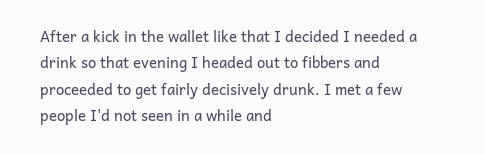After a kick in the wallet like that I decided I needed a drink so that evening I headed out to fibbers and proceeded to get fairly decisively drunk. I met a few people I'd not seen in a while and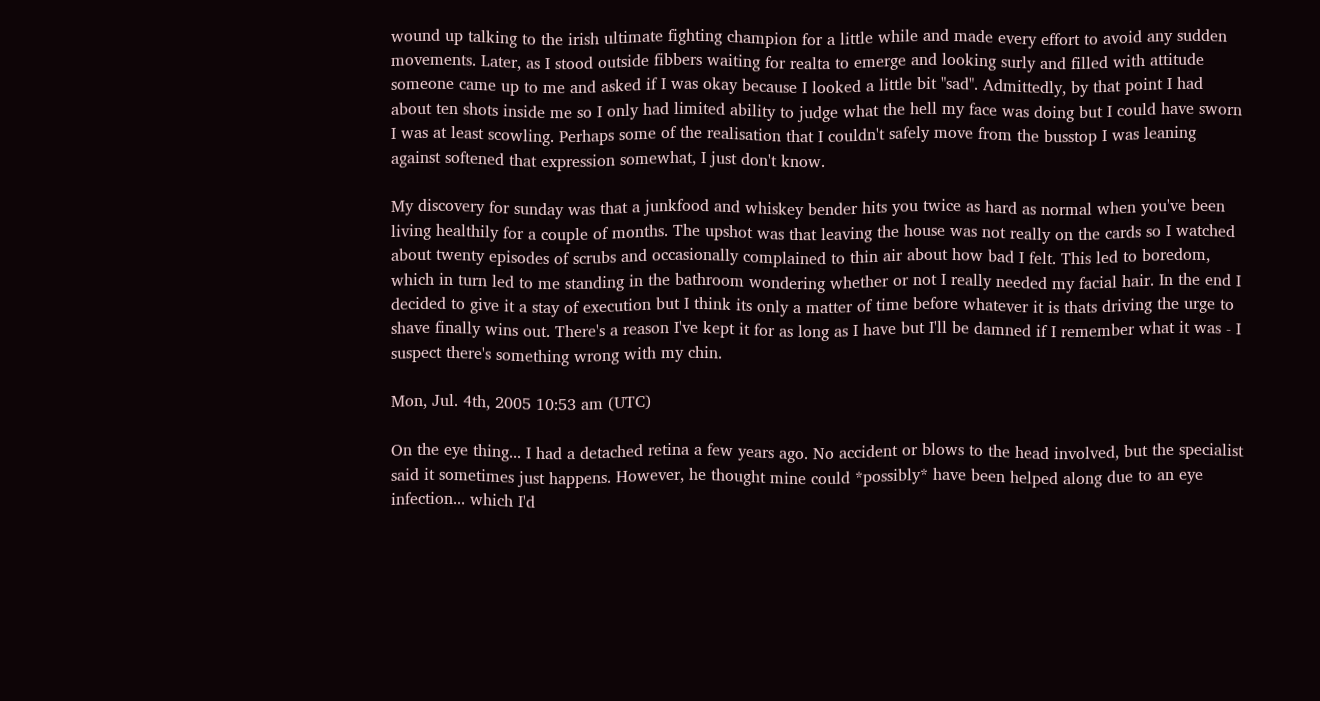wound up talking to the irish ultimate fighting champion for a little while and made every effort to avoid any sudden movements. Later, as I stood outside fibbers waiting for realta to emerge and looking surly and filled with attitude someone came up to me and asked if I was okay because I looked a little bit "sad". Admittedly, by that point I had about ten shots inside me so I only had limited ability to judge what the hell my face was doing but I could have sworn I was at least scowling. Perhaps some of the realisation that I couldn't safely move from the busstop I was leaning against softened that expression somewhat, I just don't know.

My discovery for sunday was that a junkfood and whiskey bender hits you twice as hard as normal when you've been living healthily for a couple of months. The upshot was that leaving the house was not really on the cards so I watched about twenty episodes of scrubs and occasionally complained to thin air about how bad I felt. This led to boredom, which in turn led to me standing in the bathroom wondering whether or not I really needed my facial hair. In the end I decided to give it a stay of execution but I think its only a matter of time before whatever it is thats driving the urge to shave finally wins out. There's a reason I've kept it for as long as I have but I'll be damned if I remember what it was - I suspect there's something wrong with my chin.

Mon, Jul. 4th, 2005 10:53 am (UTC)

On the eye thing... I had a detached retina a few years ago. No accident or blows to the head involved, but the specialist said it sometimes just happens. However, he thought mine could *possibly* have been helped along due to an eye infection... which I'd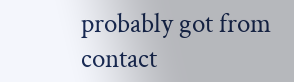probably got from contact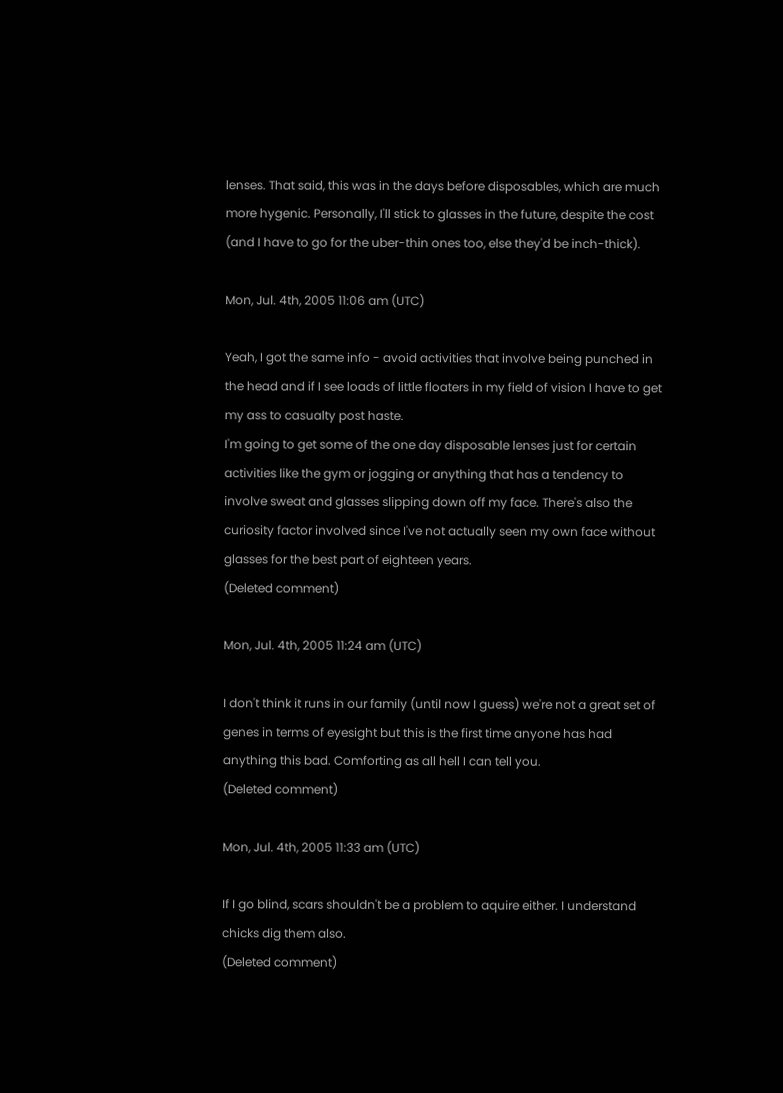lenses. That said, this was in the days before disposables, which are much more hygenic. Personally, I'll stick to glasses in the future, despite the cost (and I have to go for the uber-thin ones too, else they'd be inch-thick).

Mon, Jul. 4th, 2005 11:06 am (UTC)

Yeah, I got the same info - avoid activities that involve being punched in the head and if I see loads of little floaters in my field of vision I have to get my ass to casualty post haste.
I'm going to get some of the one day disposable lenses just for certain activities like the gym or jogging or anything that has a tendency to involve sweat and glasses slipping down off my face. There's also the curiosity factor involved since I've not actually seen my own face without glasses for the best part of eighteen years.
(Deleted comment)

Mon, Jul. 4th, 2005 11:24 am (UTC)

I don't think it runs in our family (until now I guess) we're not a great set of genes in terms of eyesight but this is the first time anyone has had anything this bad. Comforting as all hell I can tell you.
(Deleted comment)

Mon, Jul. 4th, 2005 11:33 am (UTC)

If I go blind, scars shouldn't be a problem to aquire either. I understand chicks dig them also.
(Deleted comment)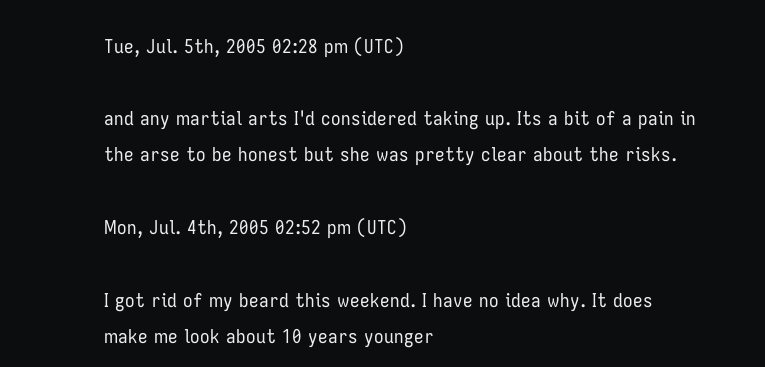Tue, Jul. 5th, 2005 02:28 pm (UTC)

and any martial arts I'd considered taking up. Its a bit of a pain in the arse to be honest but she was pretty clear about the risks.

Mon, Jul. 4th, 2005 02:52 pm (UTC)

I got rid of my beard this weekend. I have no idea why. It does make me look about 10 years younger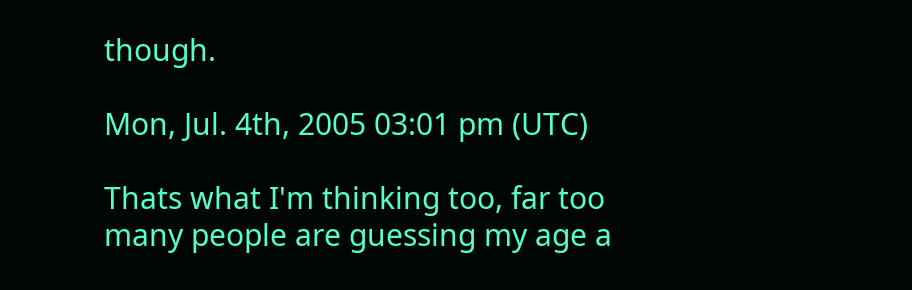though.

Mon, Jul. 4th, 2005 03:01 pm (UTC)

Thats what I'm thinking too, far too many people are guessing my age a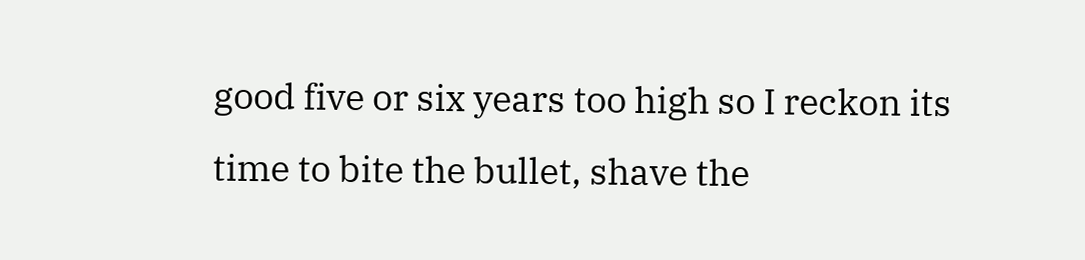good five or six years too high so I reckon its time to bite the bullet, shave the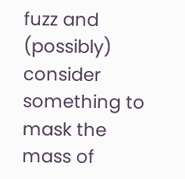fuzz and (possibly) consider something to mask the mass of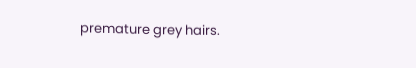premature grey hairs.